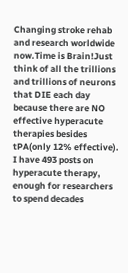Changing stroke rehab and research worldwide now.Time is Brain!Just think of all the trillions and trillions of neurons that DIE each day because there are NO effective hyperacute therapies besides tPA(only 12% effective). I have 493 posts on hyperacute therapy, enough for researchers to spend decades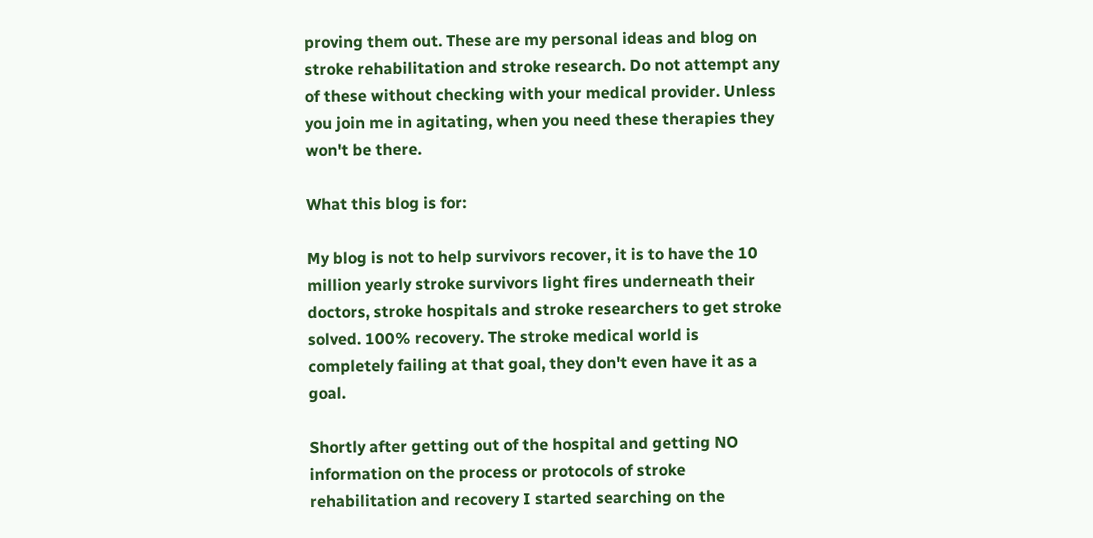proving them out. These are my personal ideas and blog on stroke rehabilitation and stroke research. Do not attempt any of these without checking with your medical provider. Unless you join me in agitating, when you need these therapies they won't be there.

What this blog is for:

My blog is not to help survivors recover, it is to have the 10 million yearly stroke survivors light fires underneath their doctors, stroke hospitals and stroke researchers to get stroke solved. 100% recovery. The stroke medical world is completely failing at that goal, they don't even have it as a goal.

Shortly after getting out of the hospital and getting NO information on the process or protocols of stroke rehabilitation and recovery I started searching on the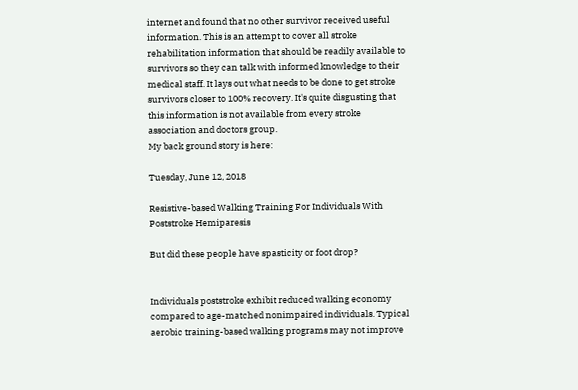internet and found that no other survivor received useful information. This is an attempt to cover all stroke rehabilitation information that should be readily available to survivors so they can talk with informed knowledge to their medical staff. It lays out what needs to be done to get stroke survivors closer to 100% recovery. It's quite disgusting that this information is not available from every stroke association and doctors group.
My back ground story is here:

Tuesday, June 12, 2018

Resistive-based Walking Training For Individuals With Poststroke Hemiparesis

But did these people have spasticity or foot drop?


Individuals poststroke exhibit reduced walking economy compared to age-matched nonimpaired individuals. Typical aerobic training-based walking programs may not improve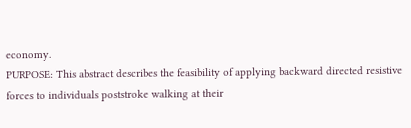economy.
PURPOSE: This abstract describes the feasibility of applying backward directed resistive forces to individuals poststroke walking at their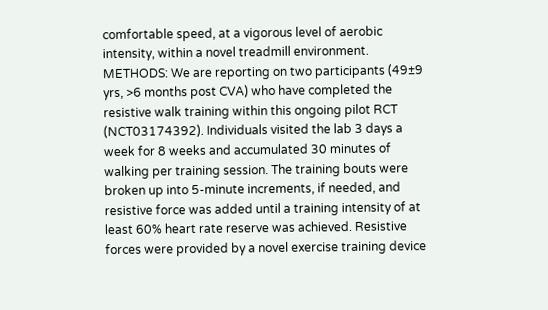comfortable speed, at a vigorous level of aerobic intensity, within a novel treadmill environment.
METHODS: We are reporting on two participants (49±9 yrs, >6 months post CVA) who have completed the resistive walk training within this ongoing pilot RCT (NCT03174392). Individuals visited the lab 3 days a week for 8 weeks and accumulated 30 minutes of walking per training session. The training bouts were broken up into 5-minute increments, if needed, and resistive force was added until a training intensity of at least 60% heart rate reserve was achieved. Resistive forces were provided by a novel exercise training device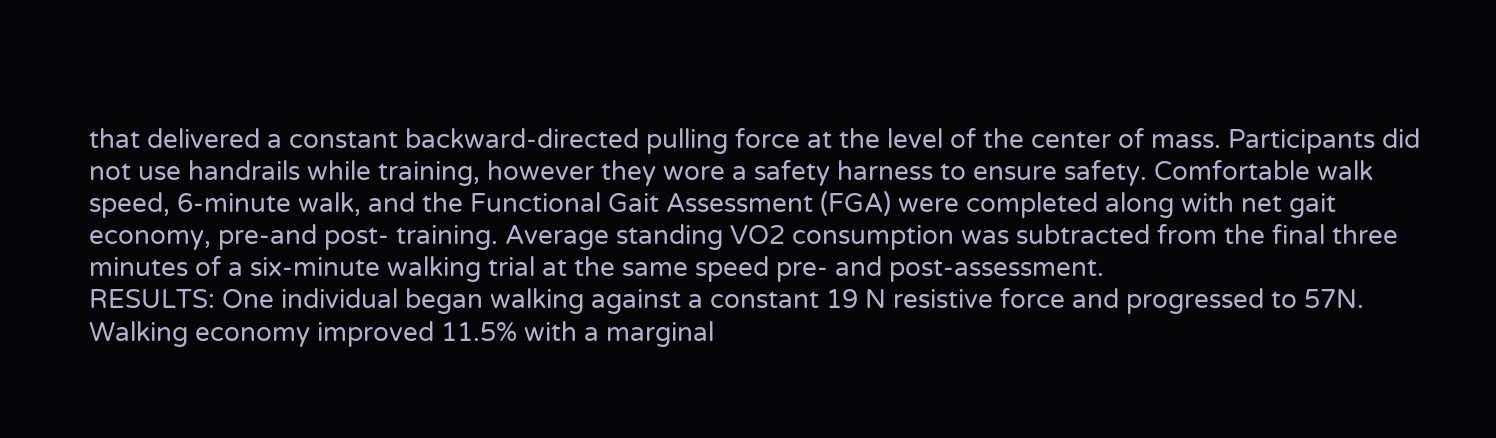that delivered a constant backward-directed pulling force at the level of the center of mass. Participants did not use handrails while training, however they wore a safety harness to ensure safety. Comfortable walk speed, 6-minute walk, and the Functional Gait Assessment (FGA) were completed along with net gait economy, pre-and post- training. Average standing VO2 consumption was subtracted from the final three minutes of a six-minute walking trial at the same speed pre- and post-assessment.
RESULTS: One individual began walking against a constant 19 N resistive force and progressed to 57N. Walking economy improved 11.5% with a marginal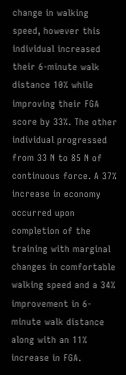change in walking speed, however this individual increased their 6-minute walk distance 10% while improving their FGA score by 33%. The other individual progressed from 33 N to 85 N of continuous force. A 37% increase in economy occurred upon completion of the training with marginal changes in comfortable walking speed and a 34% improvement in 6-minute walk distance along with an 11% increase in FGA.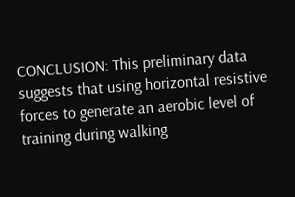CONCLUSION: This preliminary data suggests that using horizontal resistive forces to generate an aerobic level of training during walking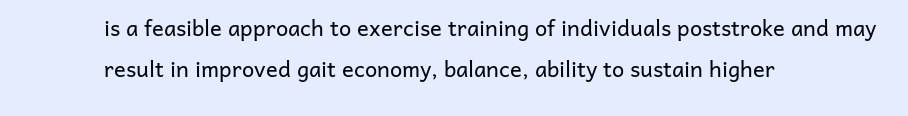is a feasible approach to exercise training of individuals poststroke and may result in improved gait economy, balance, ability to sustain higher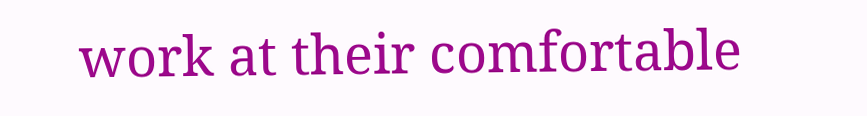work at their comfortable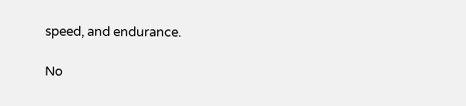speed, and endurance.

No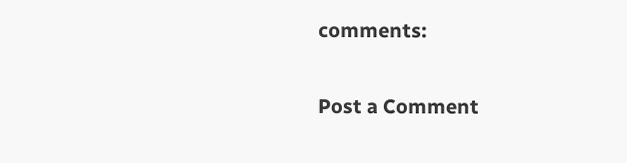comments:

Post a Comment